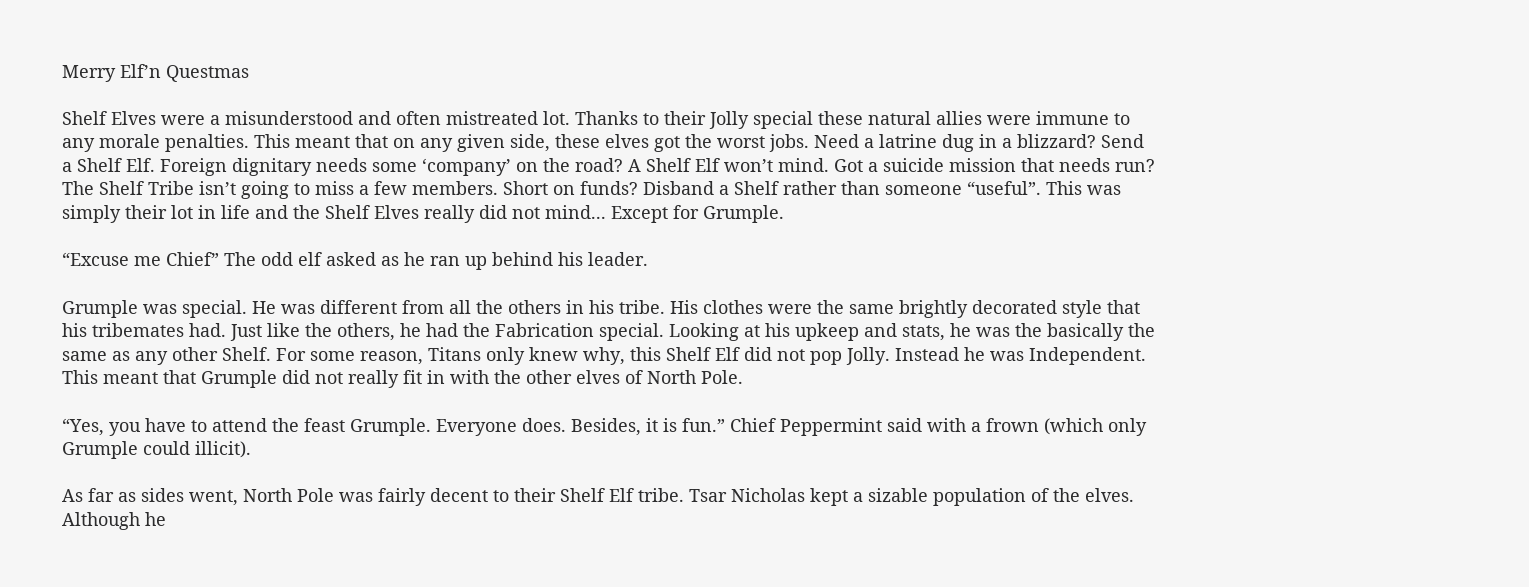Merry Elf’n Questmas

Shelf Elves were a misunderstood and often mistreated lot. Thanks to their Jolly special these natural allies were immune to any morale penalties. This meant that on any given side, these elves got the worst jobs. Need a latrine dug in a blizzard? Send a Shelf Elf. Foreign dignitary needs some ‘company’ on the road? A Shelf Elf won’t mind. Got a suicide mission that needs run? The Shelf Tribe isn’t going to miss a few members. Short on funds? Disband a Shelf rather than someone “useful”. This was simply their lot in life and the Shelf Elves really did not mind... Except for Grumple.

“Excuse me Chief” The odd elf asked as he ran up behind his leader.

Grumple was special. He was different from all the others in his tribe. His clothes were the same brightly decorated style that his tribemates had. Just like the others, he had the Fabrication special. Looking at his upkeep and stats, he was the basically the same as any other Shelf. For some reason, Titans only knew why, this Shelf Elf did not pop Jolly. Instead he was Independent. This meant that Grumple did not really fit in with the other elves of North Pole.

“Yes, you have to attend the feast Grumple. Everyone does. Besides, it is fun.” Chief Peppermint said with a frown (which only Grumple could illicit).

As far as sides went, North Pole was fairly decent to their Shelf Elf tribe. Tsar Nicholas kept a sizable population of the elves. Although he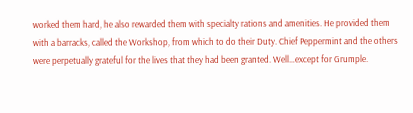worked them hard, he also rewarded them with specialty rations and amenities. He provided them with a barracks, called the Workshop, from which to do their Duty. Chief Peppermint and the others were perpetually grateful for the lives that they had been granted. Well…except for Grumple.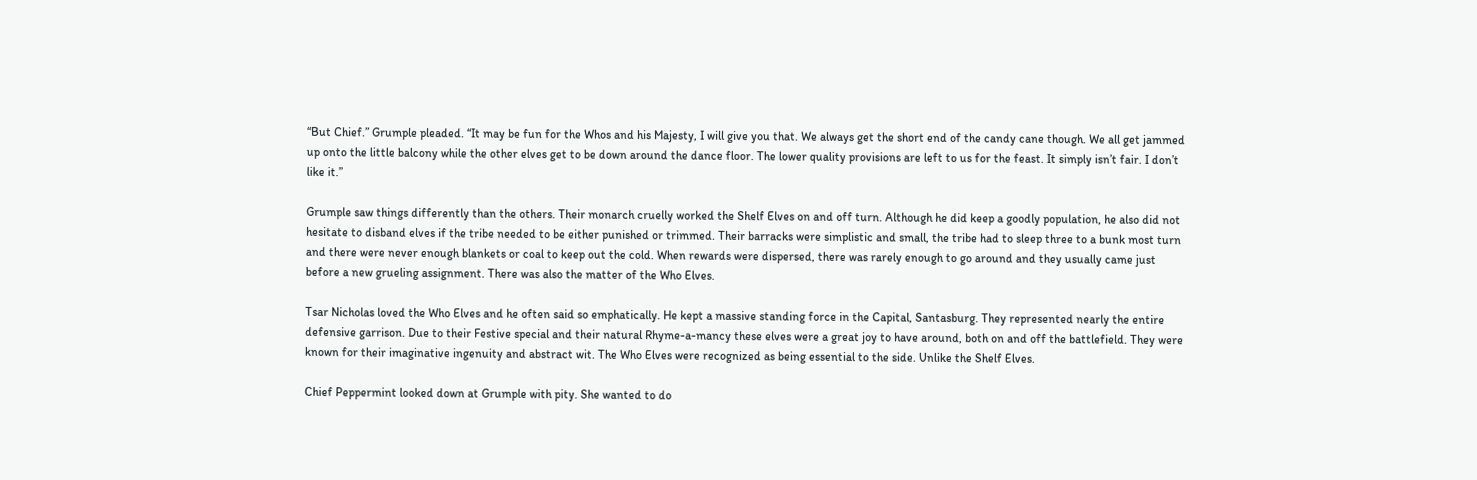“But Chief.” Grumple pleaded. “It may be fun for the Whos and his Majesty, I will give you that. We always get the short end of the candy cane though. We all get jammed up onto the little balcony while the other elves get to be down around the dance floor. The lower quality provisions are left to us for the feast. It simply isn’t fair. I don’t like it.”

Grumple saw things differently than the others. Their monarch cruelly worked the Shelf Elves on and off turn. Although he did keep a goodly population, he also did not hesitate to disband elves if the tribe needed to be either punished or trimmed. Their barracks were simplistic and small, the tribe had to sleep three to a bunk most turn and there were never enough blankets or coal to keep out the cold. When rewards were dispersed, there was rarely enough to go around and they usually came just before a new grueling assignment. There was also the matter of the Who Elves.

Tsar Nicholas loved the Who Elves and he often said so emphatically. He kept a massive standing force in the Capital, Santasburg. They represented nearly the entire defensive garrison. Due to their Festive special and their natural Rhyme-a-mancy these elves were a great joy to have around, both on and off the battlefield. They were known for their imaginative ingenuity and abstract wit. The Who Elves were recognized as being essential to the side. Unlike the Shelf Elves.

Chief Peppermint looked down at Grumple with pity. She wanted to do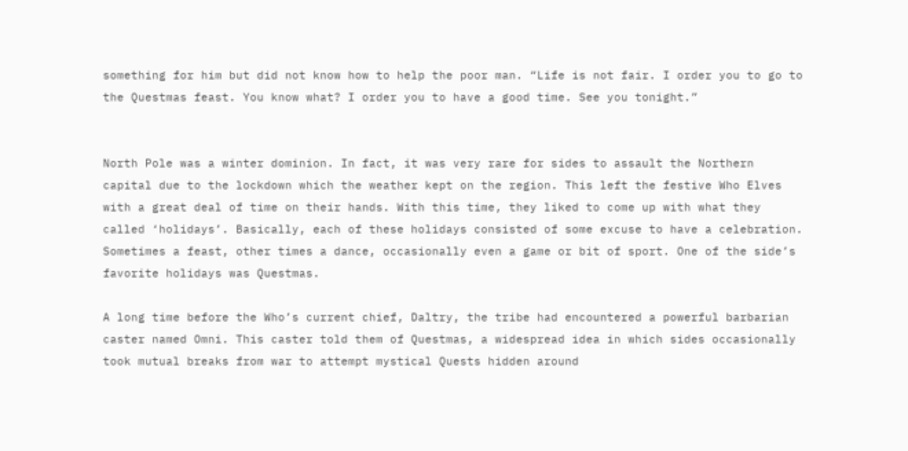something for him but did not know how to help the poor man. “Life is not fair. I order you to go to the Questmas feast. You know what? I order you to have a good time. See you tonight.”


North Pole was a winter dominion. In fact, it was very rare for sides to assault the Northern capital due to the lockdown which the weather kept on the region. This left the festive Who Elves with a great deal of time on their hands. With this time, they liked to come up with what they called ‘holidays’. Basically, each of these holidays consisted of some excuse to have a celebration. Sometimes a feast, other times a dance, occasionally even a game or bit of sport. One of the side’s favorite holidays was Questmas.

A long time before the Who’s current chief, Daltry, the tribe had encountered a powerful barbarian caster named Omni. This caster told them of Questmas, a widespread idea in which sides occasionally took mutual breaks from war to attempt mystical Quests hidden around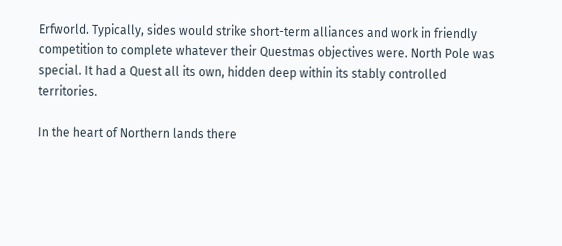Erfworld. Typically, sides would strike short-term alliances and work in friendly competition to complete whatever their Questmas objectives were. North Pole was special. It had a Quest all its own, hidden deep within its stably controlled territories.

In the heart of Northern lands there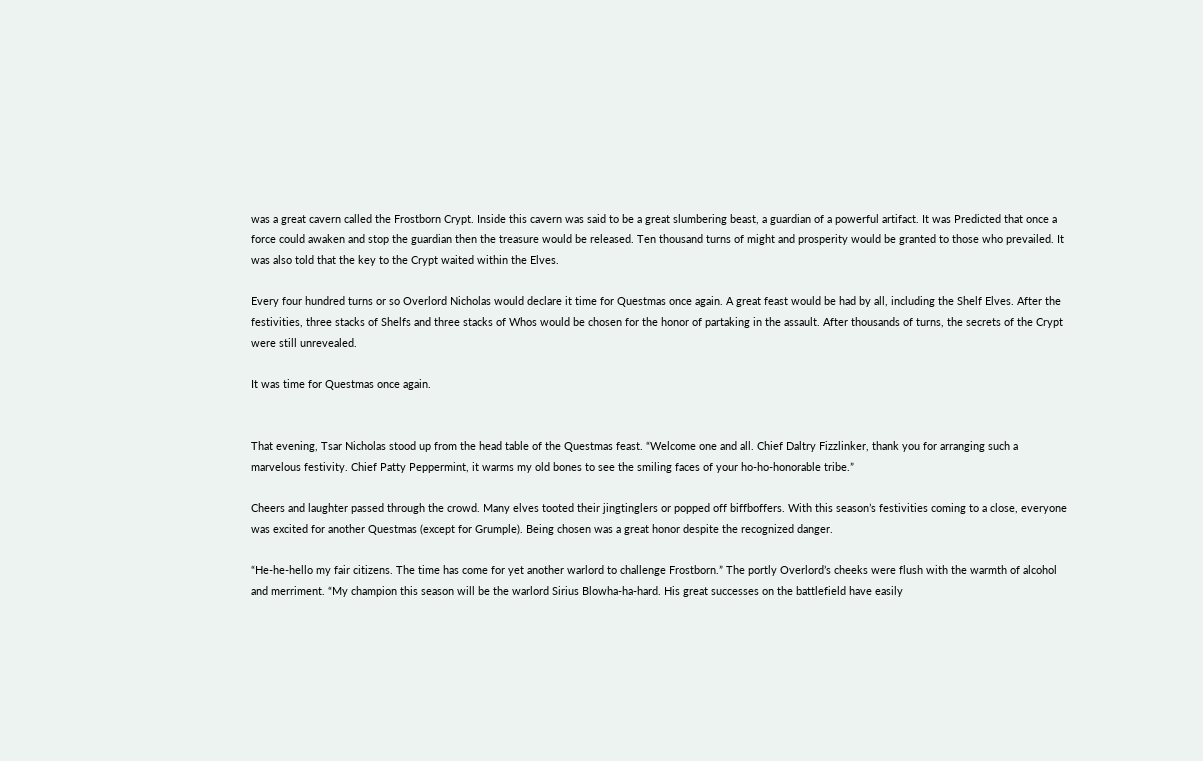was a great cavern called the Frostborn Crypt. Inside this cavern was said to be a great slumbering beast, a guardian of a powerful artifact. It was Predicted that once a force could awaken and stop the guardian then the treasure would be released. Ten thousand turns of might and prosperity would be granted to those who prevailed. It was also told that the key to the Crypt waited within the Elves.

Every four hundred turns or so Overlord Nicholas would declare it time for Questmas once again. A great feast would be had by all, including the Shelf Elves. After the festivities, three stacks of Shelfs and three stacks of Whos would be chosen for the honor of partaking in the assault. After thousands of turns, the secrets of the Crypt were still unrevealed.

It was time for Questmas once again.


That evening, Tsar Nicholas stood up from the head table of the Questmas feast. “Welcome one and all. Chief Daltry Fizzlinker, thank you for arranging such a marvelous festivity. Chief Patty Peppermint, it warms my old bones to see the smiling faces of your ho-ho-honorable tribe.”

Cheers and laughter passed through the crowd. Many elves tooted their jingtinglers or popped off biffboffers. With this season’s festivities coming to a close, everyone was excited for another Questmas (except for Grumple). Being chosen was a great honor despite the recognized danger.

“He-he-hello my fair citizens. The time has come for yet another warlord to challenge Frostborn.” The portly Overlord’s cheeks were flush with the warmth of alcohol and merriment. “My champion this season will be the warlord Sirius Blowha-ha-hard. His great successes on the battlefield have easily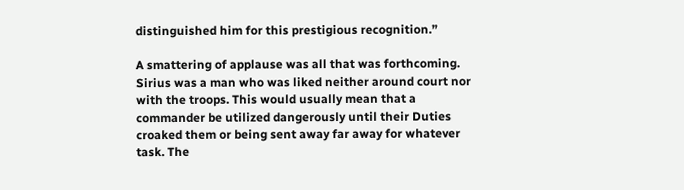distinguished him for this prestigious recognition.”

A smattering of applause was all that was forthcoming. Sirius was a man who was liked neither around court nor with the troops. This would usually mean that a commander be utilized dangerously until their Duties croaked them or being sent away far away for whatever task. The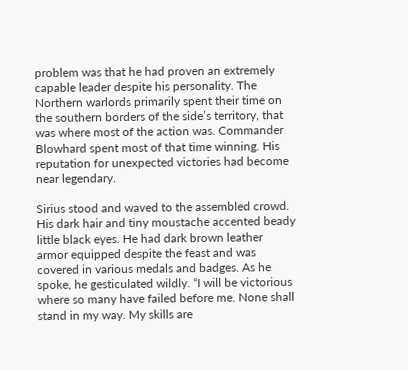problem was that he had proven an extremely capable leader despite his personality. The Northern warlords primarily spent their time on the southern borders of the side’s territory, that was where most of the action was. Commander Blowhard spent most of that time winning. His reputation for unexpected victories had become near legendary.

Sirius stood and waved to the assembled crowd.  His dark hair and tiny moustache accented beady little black eyes. He had dark brown leather armor equipped despite the feast and was covered in various medals and badges. As he spoke, he gesticulated wildly. “I will be victorious where so many have failed before me. None shall stand in my way. My skills are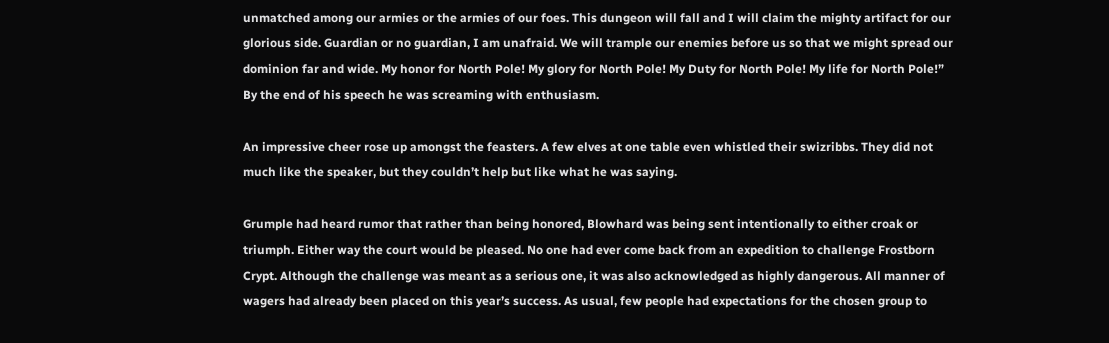unmatched among our armies or the armies of our foes. This dungeon will fall and I will claim the mighty artifact for our glorious side. Guardian or no guardian, I am unafraid. We will trample our enemies before us so that we might spread our dominion far and wide. My honor for North Pole! My glory for North Pole! My Duty for North Pole! My life for North Pole!” By the end of his speech he was screaming with enthusiasm.

An impressive cheer rose up amongst the feasters. A few elves at one table even whistled their swizribbs. They did not much like the speaker, but they couldn’t help but like what he was saying.

Grumple had heard rumor that rather than being honored, Blowhard was being sent intentionally to either croak or triumph. Either way the court would be pleased. No one had ever come back from an expedition to challenge Frostborn Crypt. Although the challenge was meant as a serious one, it was also acknowledged as highly dangerous. All manner of wagers had already been placed on this year’s success. As usual, few people had expectations for the chosen group to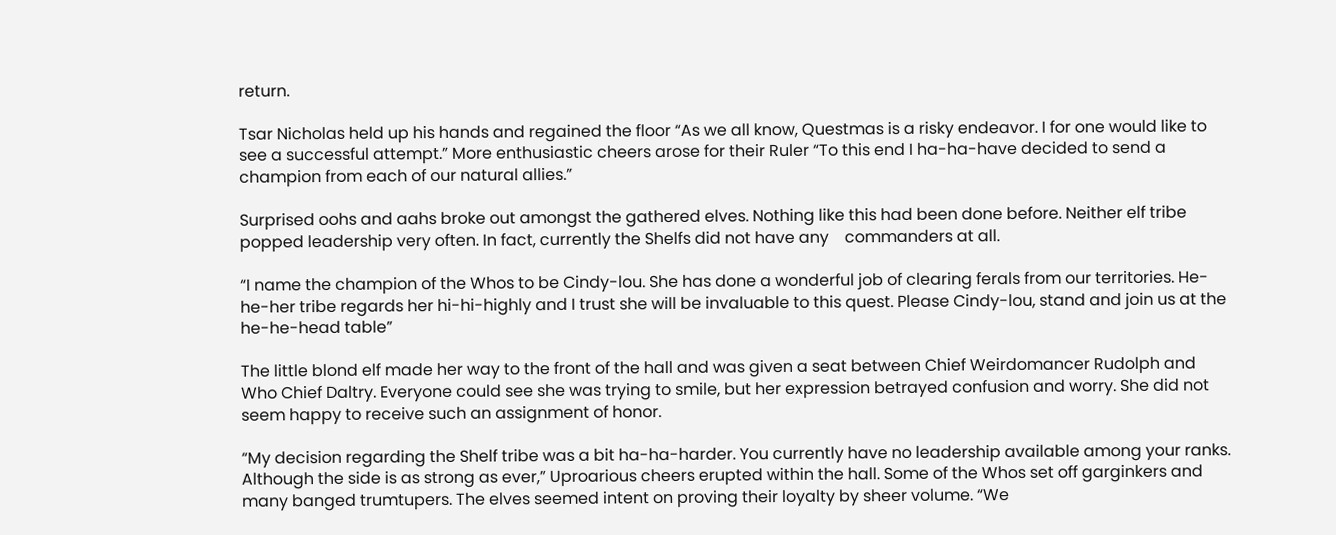return.

Tsar Nicholas held up his hands and regained the floor “As we all know, Questmas is a risky endeavor. I for one would like to see a successful attempt.” More enthusiastic cheers arose for their Ruler “To this end I ha-ha-have decided to send a champion from each of our natural allies.”

Surprised oohs and aahs broke out amongst the gathered elves. Nothing like this had been done before. Neither elf tribe popped leadership very often. In fact, currently the Shelfs did not have any    commanders at all.

“I name the champion of the Whos to be Cindy-lou. She has done a wonderful job of clearing ferals from our territories. He-he-her tribe regards her hi-hi-highly and I trust she will be invaluable to this quest. Please Cindy-lou, stand and join us at the he-he-head table”

The little blond elf made her way to the front of the hall and was given a seat between Chief Weirdomancer Rudolph and Who Chief Daltry. Everyone could see she was trying to smile, but her expression betrayed confusion and worry. She did not seem happy to receive such an assignment of honor.

“My decision regarding the Shelf tribe was a bit ha-ha-harder. You currently have no leadership available among your ranks. Although the side is as strong as ever,” Uproarious cheers erupted within the hall. Some of the Whos set off garginkers and many banged trumtupers. The elves seemed intent on proving their loyalty by sheer volume. “We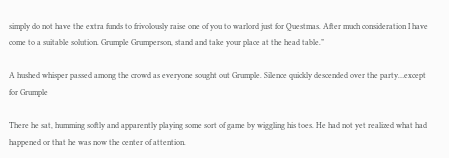simply do not have the extra funds to frivolously raise one of you to warlord just for Questmas. After much consideration I have come to a suitable solution. Grumple Grumperson, stand and take your place at the head table.”

A hushed whisper passed among the crowd as everyone sought out Grumple. Silence quickly descended over the party…except for Grumple

There he sat, humming softly and apparently playing some sort of game by wiggling his toes. He had not yet realized what had happened or that he was now the center of attention.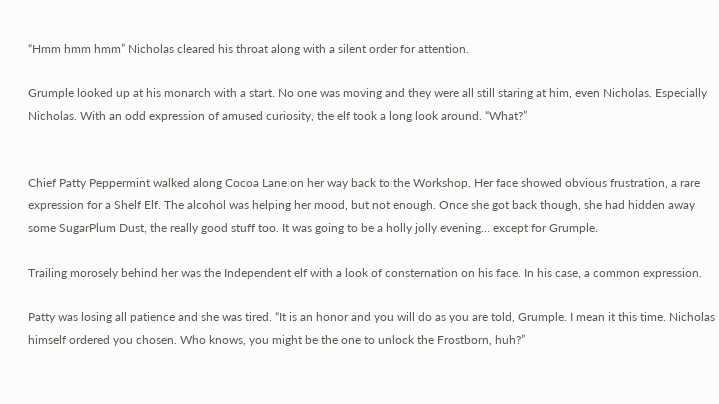“Hmm hmm hmm” Nicholas cleared his throat along with a silent order for attention.

Grumple looked up at his monarch with a start. No one was moving and they were all still staring at him, even Nicholas. Especially Nicholas. With an odd expression of amused curiosity, the elf took a long look around. “What?”


Chief Patty Peppermint walked along Cocoa Lane on her way back to the Workshop. Her face showed obvious frustration, a rare expression for a Shelf Elf. The alcohol was helping her mood, but not enough. Once she got back though, she had hidden away some SugarPlum Dust, the really good stuff too. It was going to be a holly jolly evening… except for Grumple.

Trailing morosely behind her was the Independent elf with a look of consternation on his face. In his case, a common expression.

Patty was losing all patience and she was tired. “It is an honor and you will do as you are told, Grumple. I mean it this time. Nicholas himself ordered you chosen. Who knows, you might be the one to unlock the Frostborn, huh?”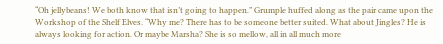“Oh jellybeans! We both know that isn’t going to happen.” Grumple huffed along as the pair came upon the Workshop of the Shelf Elves. “Why me? There has to be someone better suited. What about Jingles? He is always looking for action. Or maybe Marsha? She is so mellow, all in all much more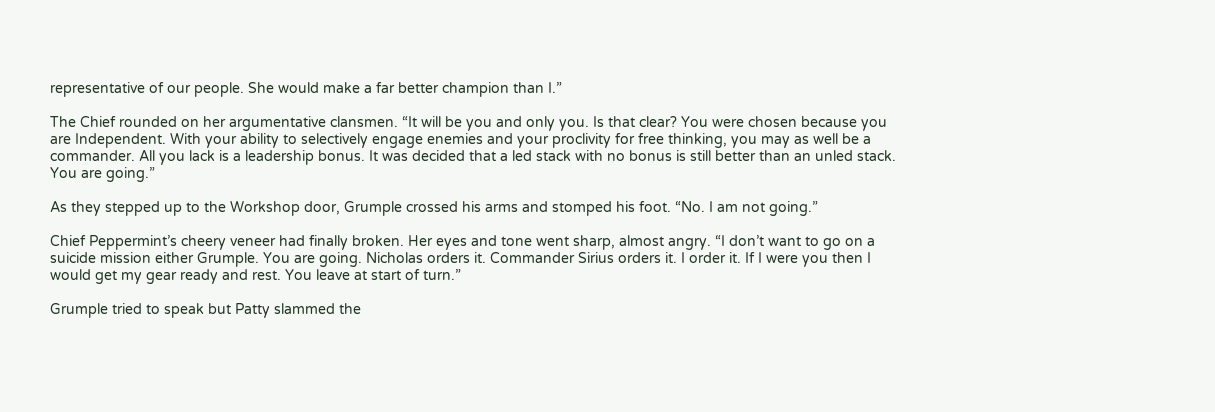representative of our people. She would make a far better champion than I.”

The Chief rounded on her argumentative clansmen. “It will be you and only you. Is that clear? You were chosen because you are Independent. With your ability to selectively engage enemies and your proclivity for free thinking, you may as well be a commander. All you lack is a leadership bonus. It was decided that a led stack with no bonus is still better than an unled stack. You are going.”

As they stepped up to the Workshop door, Grumple crossed his arms and stomped his foot. “No. I am not going.”

Chief Peppermint’s cheery veneer had finally broken. Her eyes and tone went sharp, almost angry. “I don’t want to go on a suicide mission either Grumple. You are going. Nicholas orders it. Commander Sirius orders it. I order it. If I were you then I would get my gear ready and rest. You leave at start of turn.”

Grumple tried to speak but Patty slammed the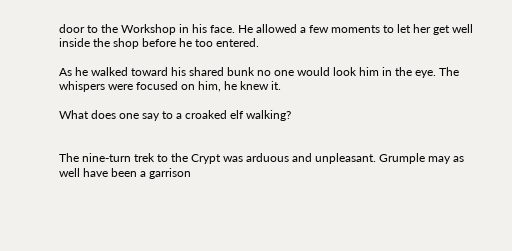door to the Workshop in his face. He allowed a few moments to let her get well inside the shop before he too entered.

As he walked toward his shared bunk no one would look him in the eye. The whispers were focused on him, he knew it.

What does one say to a croaked elf walking?


The nine-turn trek to the Crypt was arduous and unpleasant. Grumple may as well have been a garrison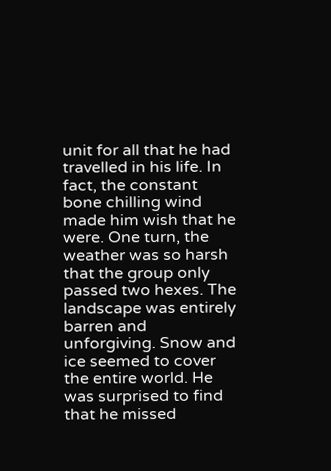unit for all that he had travelled in his life. In fact, the constant bone chilling wind made him wish that he were. One turn, the weather was so harsh that the group only passed two hexes. The landscape was entirely barren and unforgiving. Snow and ice seemed to cover the entire world. He was surprised to find that he missed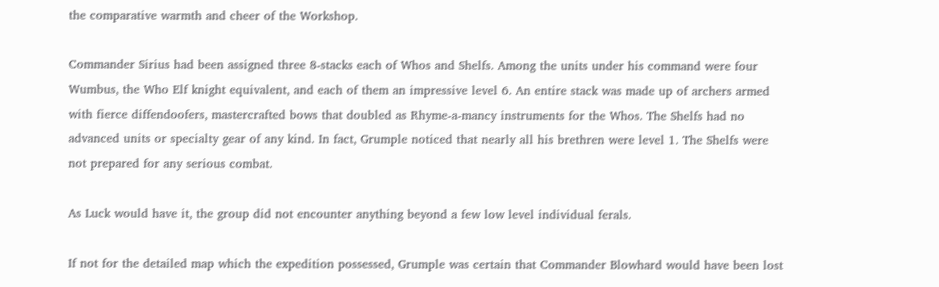the comparative warmth and cheer of the Workshop.

Commander Sirius had been assigned three 8-stacks each of Whos and Shelfs. Among the units under his command were four Wumbus, the Who Elf knight equivalent, and each of them an impressive level 6. An entire stack was made up of archers armed with fierce diffendoofers, mastercrafted bows that doubled as Rhyme-a-mancy instruments for the Whos. The Shelfs had no advanced units or specialty gear of any kind. In fact, Grumple noticed that nearly all his brethren were level 1. The Shelfs were not prepared for any serious combat.

As Luck would have it, the group did not encounter anything beyond a few low level individual ferals.

If not for the detailed map which the expedition possessed, Grumple was certain that Commander Blowhard would have been lost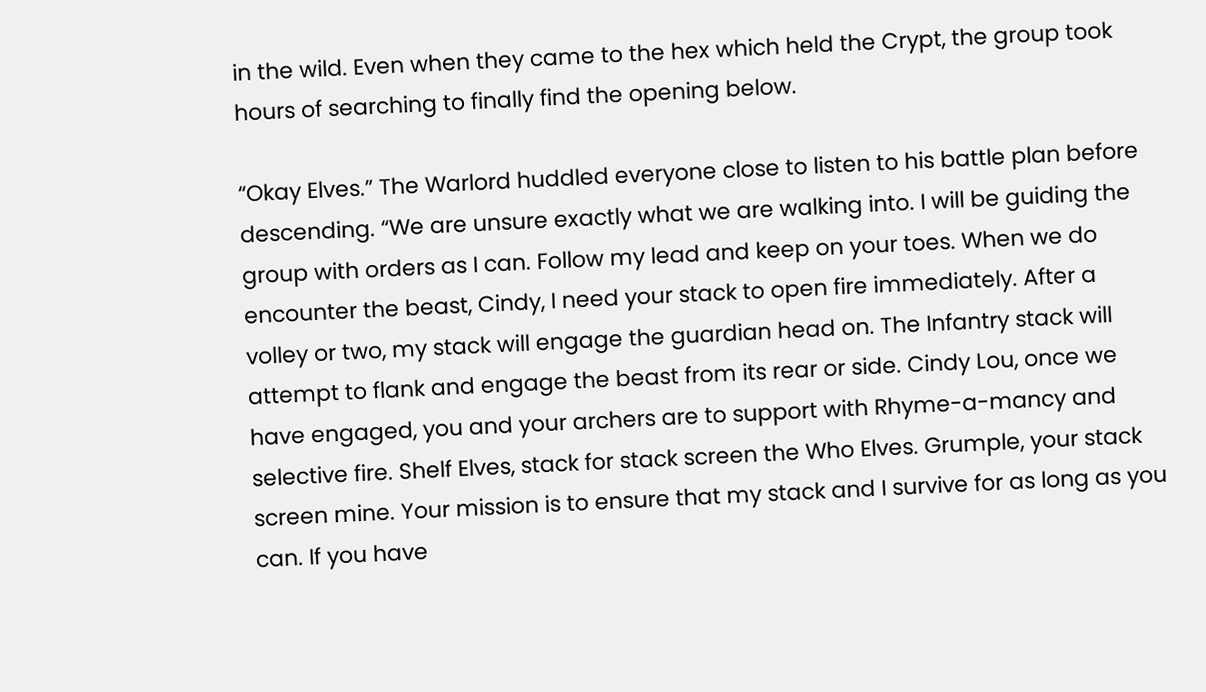in the wild. Even when they came to the hex which held the Crypt, the group took hours of searching to finally find the opening below.

“Okay Elves.” The Warlord huddled everyone close to listen to his battle plan before descending. “We are unsure exactly what we are walking into. I will be guiding the group with orders as I can. Follow my lead and keep on your toes. When we do encounter the beast, Cindy, I need your stack to open fire immediately. After a volley or two, my stack will engage the guardian head on. The Infantry stack will attempt to flank and engage the beast from its rear or side. Cindy Lou, once we have engaged, you and your archers are to support with Rhyme-a-mancy and selective fire. Shelf Elves, stack for stack screen the Who Elves. Grumple, your stack screen mine. Your mission is to ensure that my stack and I survive for as long as you can. If you have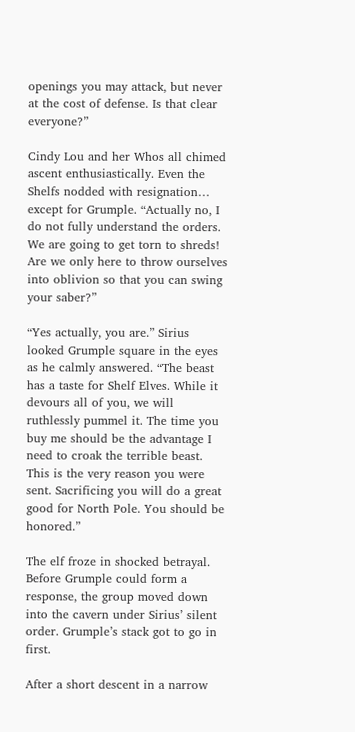openings you may attack, but never at the cost of defense. Is that clear everyone?”

Cindy Lou and her Whos all chimed ascent enthusiastically. Even the Shelfs nodded with resignation… except for Grumple. “Actually no, I do not fully understand the orders. We are going to get torn to shreds! Are we only here to throw ourselves into oblivion so that you can swing your saber?”

“Yes actually, you are.” Sirius looked Grumple square in the eyes as he calmly answered. “The beast has a taste for Shelf Elves. While it devours all of you, we will ruthlessly pummel it. The time you buy me should be the advantage I need to croak the terrible beast. This is the very reason you were sent. Sacrificing you will do a great good for North Pole. You should be honored.”

The elf froze in shocked betrayal. Before Grumple could form a response, the group moved down into the cavern under Sirius’ silent order. Grumple’s stack got to go in first.

After a short descent in a narrow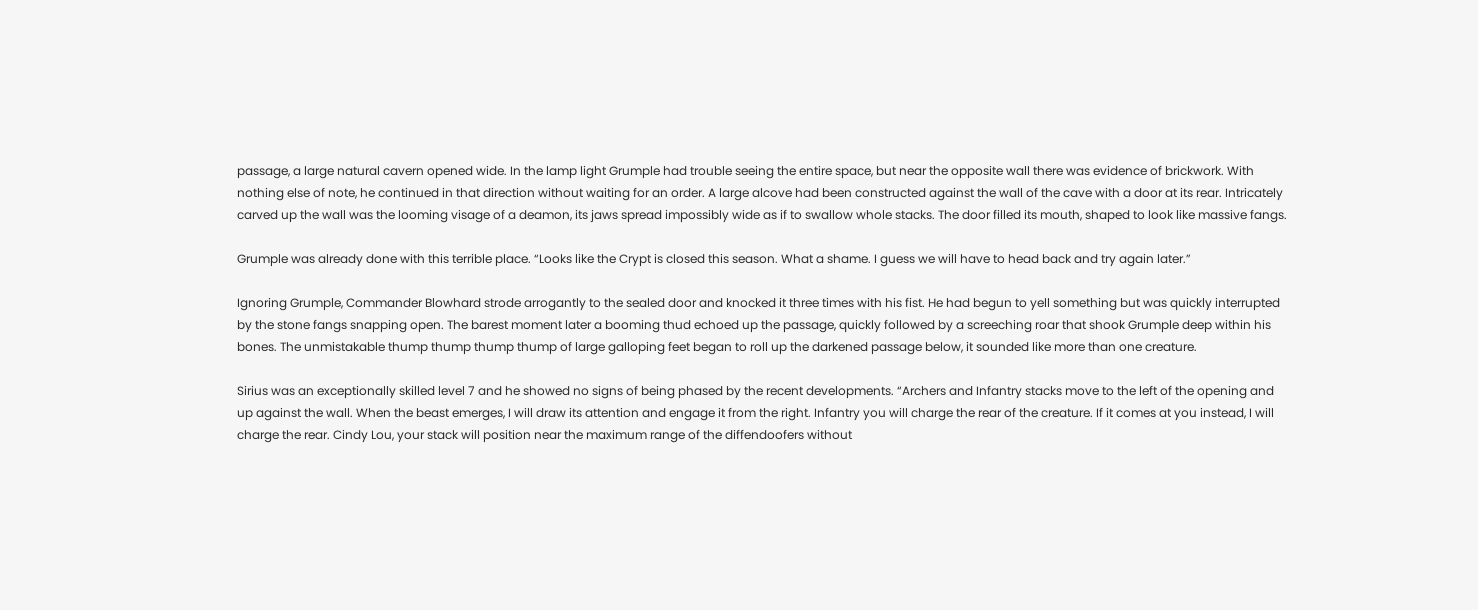passage, a large natural cavern opened wide. In the lamp light Grumple had trouble seeing the entire space, but near the opposite wall there was evidence of brickwork. With nothing else of note, he continued in that direction without waiting for an order. A large alcove had been constructed against the wall of the cave with a door at its rear. Intricately carved up the wall was the looming visage of a deamon, its jaws spread impossibly wide as if to swallow whole stacks. The door filled its mouth, shaped to look like massive fangs.

Grumple was already done with this terrible place. “Looks like the Crypt is closed this season. What a shame. I guess we will have to head back and try again later.”

Ignoring Grumple, Commander Blowhard strode arrogantly to the sealed door and knocked it three times with his fist. He had begun to yell something but was quickly interrupted by the stone fangs snapping open. The barest moment later a booming thud echoed up the passage, quickly followed by a screeching roar that shook Grumple deep within his bones. The unmistakable thump thump thump thump of large galloping feet began to roll up the darkened passage below, it sounded like more than one creature.

Sirius was an exceptionally skilled level 7 and he showed no signs of being phased by the recent developments. “Archers and Infantry stacks move to the left of the opening and up against the wall. When the beast emerges, I will draw its attention and engage it from the right. Infantry you will charge the rear of the creature. If it comes at you instead, I will charge the rear. Cindy Lou, your stack will position near the maximum range of the diffendoofers without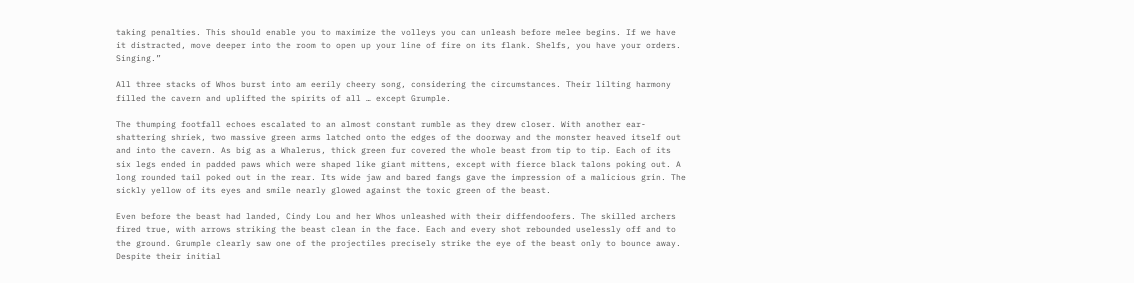taking penalties. This should enable you to maximize the volleys you can unleash before melee begins. If we have it distracted, move deeper into the room to open up your line of fire on its flank. Shelfs, you have your orders. Singing.”

All three stacks of Whos burst into am eerily cheery song, considering the circumstances. Their lilting harmony filled the cavern and uplifted the spirits of all … except Grumple.

The thumping footfall echoes escalated to an almost constant rumble as they drew closer. With another ear-shattering shriek, two massive green arms latched onto the edges of the doorway and the monster heaved itself out and into the cavern. As big as a Whalerus, thick green fur covered the whole beast from tip to tip. Each of its six legs ended in padded paws which were shaped like giant mittens, except with fierce black talons poking out. A long rounded tail poked out in the rear. Its wide jaw and bared fangs gave the impression of a malicious grin. The sickly yellow of its eyes and smile nearly glowed against the toxic green of the beast.

Even before the beast had landed, Cindy Lou and her Whos unleashed with their diffendoofers. The skilled archers fired true, with arrows striking the beast clean in the face. Each and every shot rebounded uselessly off and to the ground. Grumple clearly saw one of the projectiles precisely strike the eye of the beast only to bounce away. Despite their initial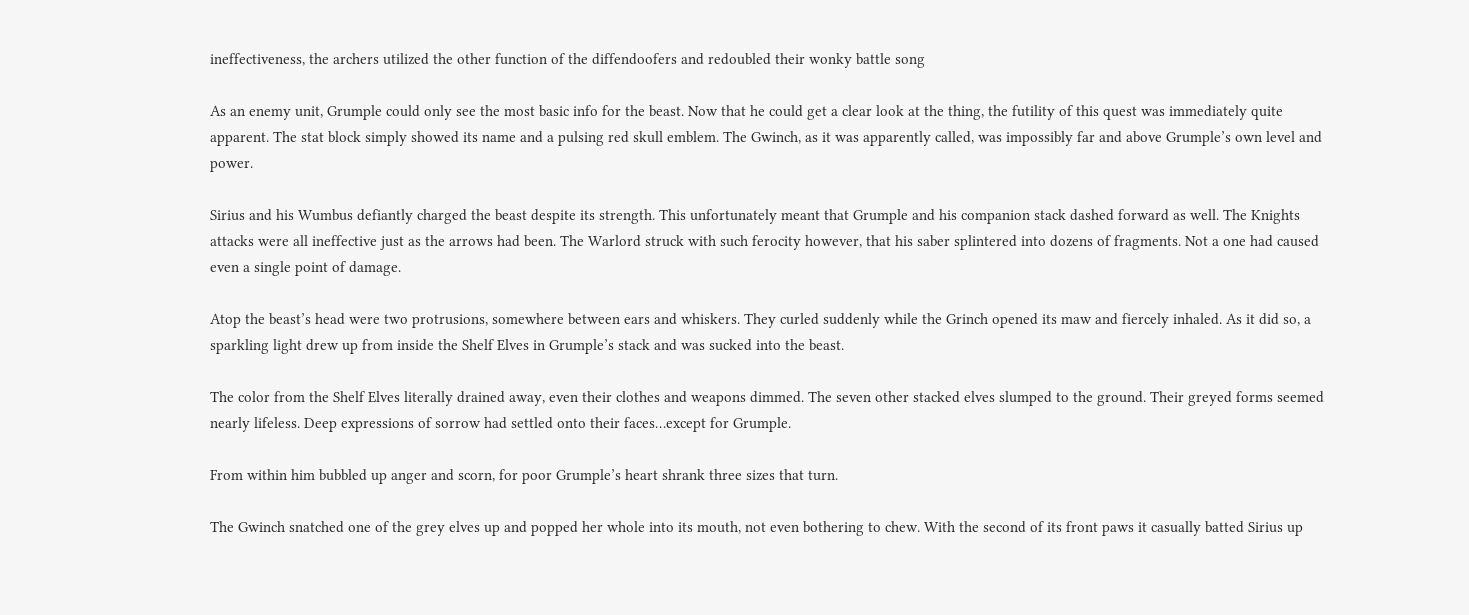ineffectiveness, the archers utilized the other function of the diffendoofers and redoubled their wonky battle song

As an enemy unit, Grumple could only see the most basic info for the beast. Now that he could get a clear look at the thing, the futility of this quest was immediately quite apparent. The stat block simply showed its name and a pulsing red skull emblem. The Gwinch, as it was apparently called, was impossibly far and above Grumple’s own level and power.

Sirius and his Wumbus defiantly charged the beast despite its strength. This unfortunately meant that Grumple and his companion stack dashed forward as well. The Knights attacks were all ineffective just as the arrows had been. The Warlord struck with such ferocity however, that his saber splintered into dozens of fragments. Not a one had caused even a single point of damage.

Atop the beast’s head were two protrusions, somewhere between ears and whiskers. They curled suddenly while the Grinch opened its maw and fiercely inhaled. As it did so, a sparkling light drew up from inside the Shelf Elves in Grumple’s stack and was sucked into the beast.

The color from the Shelf Elves literally drained away, even their clothes and weapons dimmed. The seven other stacked elves slumped to the ground. Their greyed forms seemed nearly lifeless. Deep expressions of sorrow had settled onto their faces…except for Grumple.

From within him bubbled up anger and scorn, for poor Grumple’s heart shrank three sizes that turn.

The Gwinch snatched one of the grey elves up and popped her whole into its mouth, not even bothering to chew. With the second of its front paws it casually batted Sirius up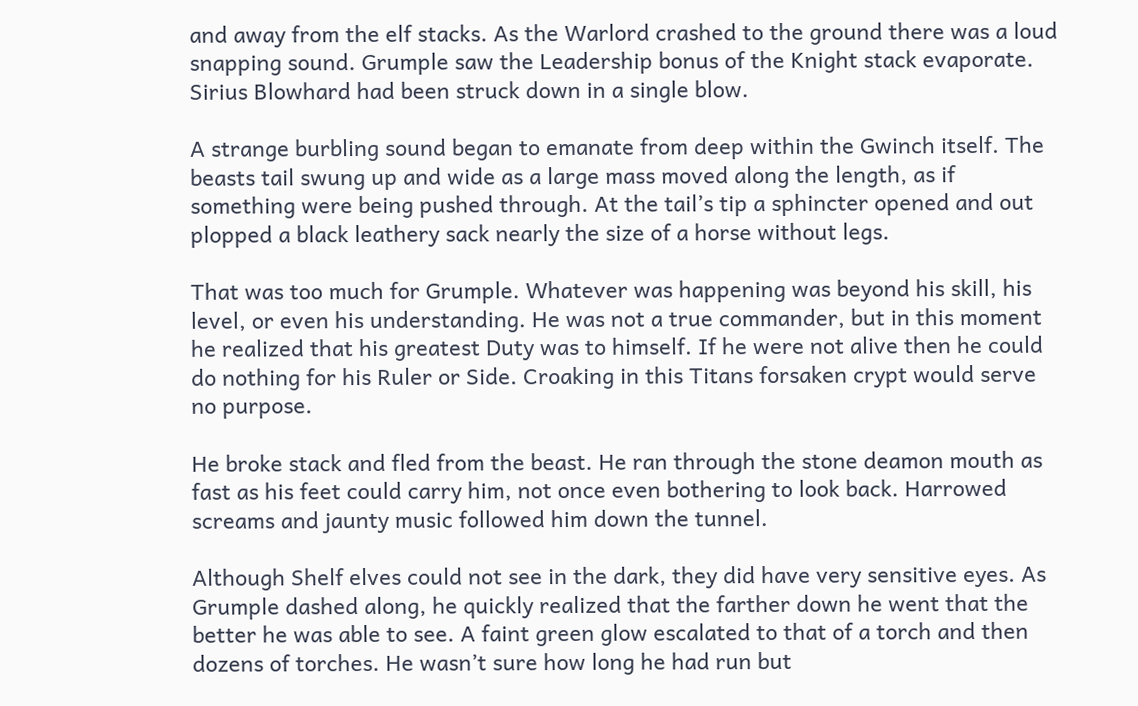and away from the elf stacks. As the Warlord crashed to the ground there was a loud snapping sound. Grumple saw the Leadership bonus of the Knight stack evaporate. Sirius Blowhard had been struck down in a single blow.

A strange burbling sound began to emanate from deep within the Gwinch itself. The beasts tail swung up and wide as a large mass moved along the length, as if something were being pushed through. At the tail’s tip a sphincter opened and out plopped a black leathery sack nearly the size of a horse without legs.

That was too much for Grumple. Whatever was happening was beyond his skill, his level, or even his understanding. He was not a true commander, but in this moment he realized that his greatest Duty was to himself. If he were not alive then he could do nothing for his Ruler or Side. Croaking in this Titans forsaken crypt would serve no purpose.

He broke stack and fled from the beast. He ran through the stone deamon mouth as fast as his feet could carry him, not once even bothering to look back. Harrowed screams and jaunty music followed him down the tunnel.

Although Shelf elves could not see in the dark, they did have very sensitive eyes. As Grumple dashed along, he quickly realized that the farther down he went that the better he was able to see. A faint green glow escalated to that of a torch and then dozens of torches. He wasn’t sure how long he had run but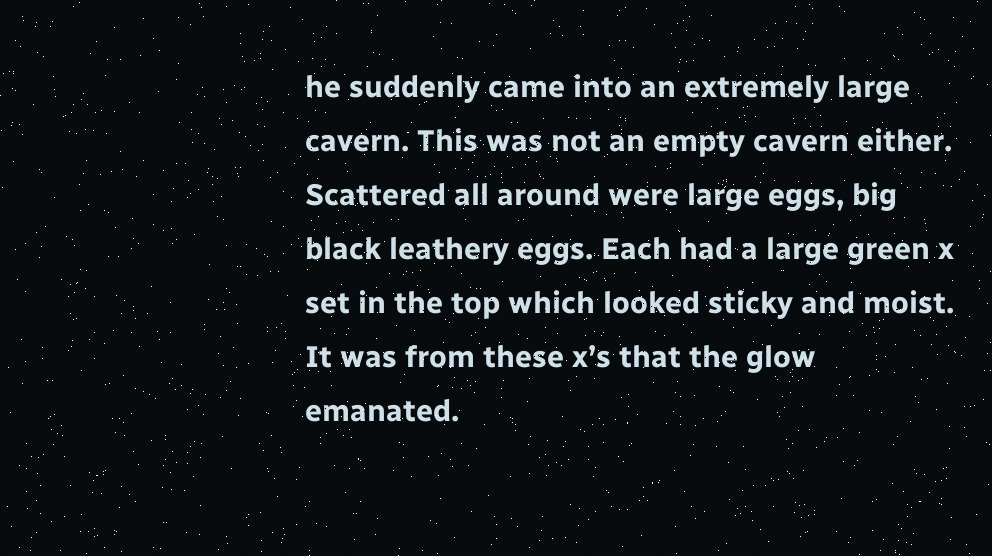he suddenly came into an extremely large cavern. This was not an empty cavern either. Scattered all around were large eggs, big black leathery eggs. Each had a large green x set in the top which looked sticky and moist. It was from these x’s that the glow emanated.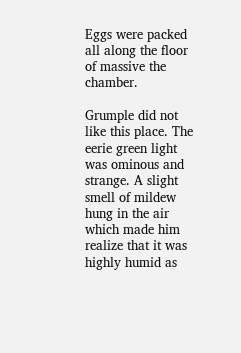Eggs were packed all along the floor of massive the chamber.

Grumple did not like this place. The eerie green light was ominous and strange. A slight smell of mildew hung in the air which made him realize that it was highly humid as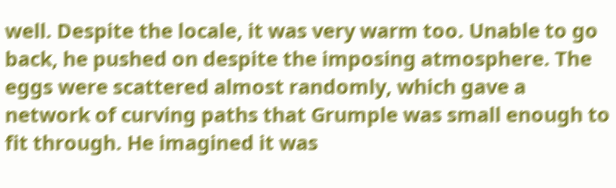well. Despite the locale, it was very warm too. Unable to go back, he pushed on despite the imposing atmosphere. The eggs were scattered almost randomly, which gave a network of curving paths that Grumple was small enough to fit through. He imagined it was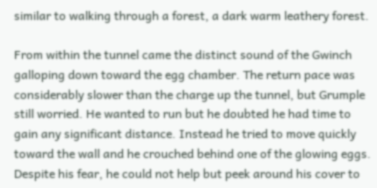similar to walking through a forest, a dark warm leathery forest.

From within the tunnel came the distinct sound of the Gwinch galloping down toward the egg chamber. The return pace was considerably slower than the charge up the tunnel, but Grumple still worried. He wanted to run but he doubted he had time to gain any significant distance. Instead he tried to move quickly toward the wall and he crouched behind one of the glowing eggs. Despite his fear, he could not help but peek around his cover to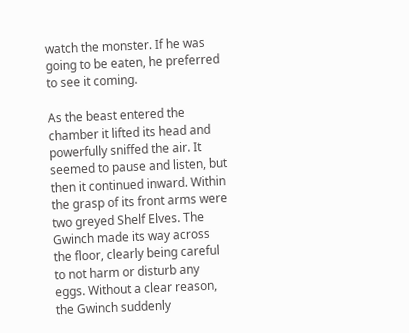watch the monster. If he was going to be eaten, he preferred to see it coming.

As the beast entered the chamber it lifted its head and powerfully sniffed the air. It seemed to pause and listen, but then it continued inward. Within the grasp of its front arms were two greyed Shelf Elves. The Gwinch made its way across the floor, clearly being careful to not harm or disturb any eggs. Without a clear reason, the Gwinch suddenly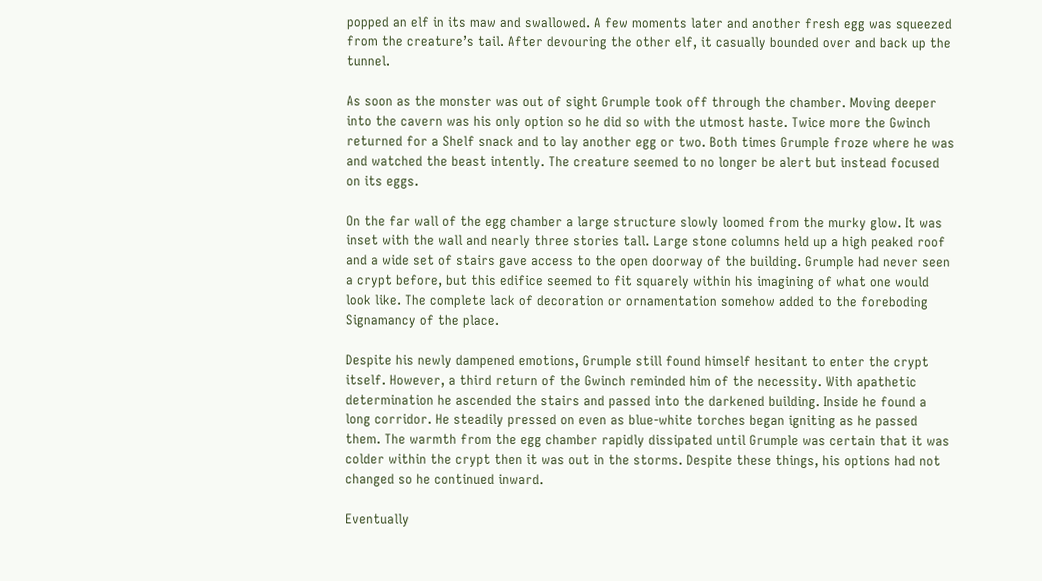popped an elf in its maw and swallowed. A few moments later and another fresh egg was squeezed from the creature’s tail. After devouring the other elf, it casually bounded over and back up the tunnel.

As soon as the monster was out of sight Grumple took off through the chamber. Moving deeper into the cavern was his only option so he did so with the utmost haste. Twice more the Gwinch returned for a Shelf snack and to lay another egg or two. Both times Grumple froze where he was and watched the beast intently. The creature seemed to no longer be alert but instead focused on its eggs.

On the far wall of the egg chamber a large structure slowly loomed from the murky glow. It was inset with the wall and nearly three stories tall. Large stone columns held up a high peaked roof and a wide set of stairs gave access to the open doorway of the building. Grumple had never seen a crypt before, but this edifice seemed to fit squarely within his imagining of what one would look like. The complete lack of decoration or ornamentation somehow added to the foreboding Signamancy of the place.

Despite his newly dampened emotions, Grumple still found himself hesitant to enter the crypt itself. However, a third return of the Gwinch reminded him of the necessity. With apathetic determination he ascended the stairs and passed into the darkened building. Inside he found a long corridor. He steadily pressed on even as blue-white torches began igniting as he passed them. The warmth from the egg chamber rapidly dissipated until Grumple was certain that it was colder within the crypt then it was out in the storms. Despite these things, his options had not changed so he continued inward.

Eventually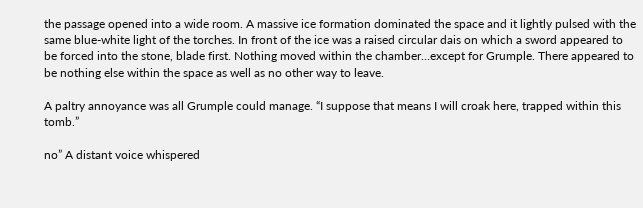the passage opened into a wide room. A massive ice formation dominated the space and it lightly pulsed with the same blue-white light of the torches. In front of the ice was a raised circular dais on which a sword appeared to be forced into the stone, blade first. Nothing moved within the chamber…except for Grumple. There appeared to be nothing else within the space as well as no other way to leave.

A paltry annoyance was all Grumple could manage. “I suppose that means I will croak here, trapped within this tomb.”

no” A distant voice whispered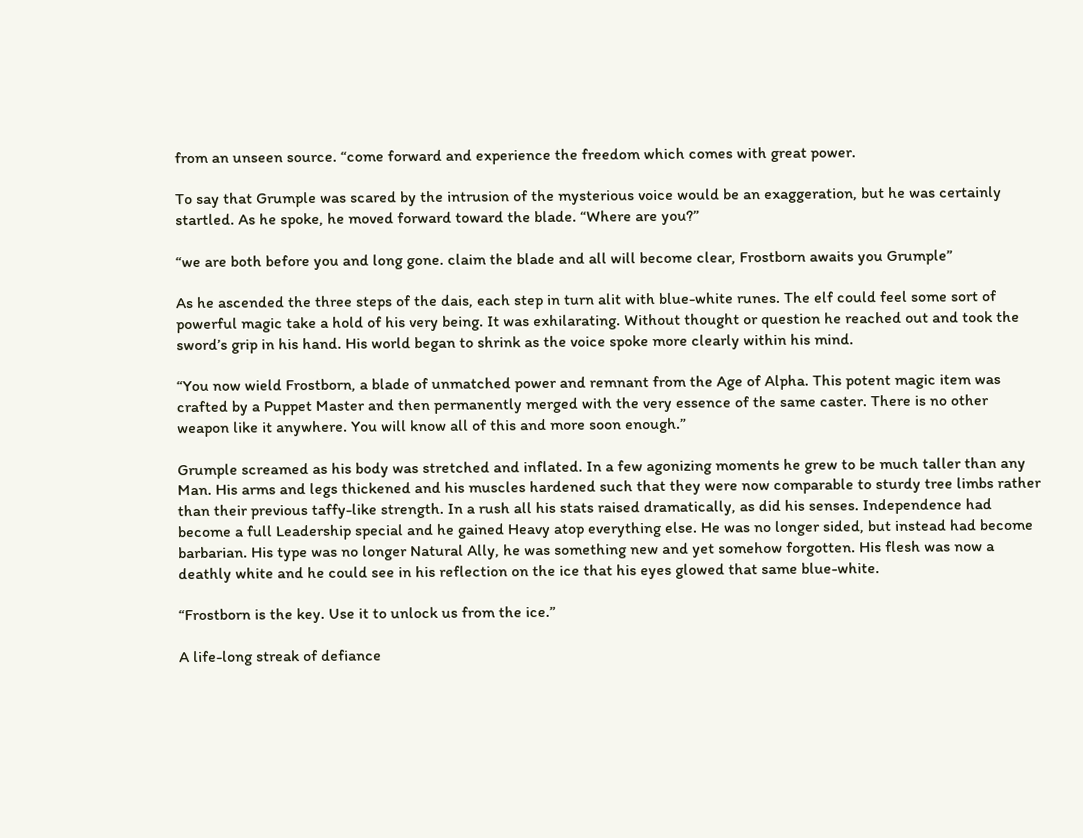from an unseen source. “come forward and experience the freedom which comes with great power.

To say that Grumple was scared by the intrusion of the mysterious voice would be an exaggeration, but he was certainly startled. As he spoke, he moved forward toward the blade. “Where are you?”

“we are both before you and long gone. claim the blade and all will become clear, Frostborn awaits you Grumple”

As he ascended the three steps of the dais, each step in turn alit with blue-white runes. The elf could feel some sort of powerful magic take a hold of his very being. It was exhilarating. Without thought or question he reached out and took the sword’s grip in his hand. His world began to shrink as the voice spoke more clearly within his mind.

“You now wield Frostborn, a blade of unmatched power and remnant from the Age of Alpha. This potent magic item was crafted by a Puppet Master and then permanently merged with the very essence of the same caster. There is no other weapon like it anywhere. You will know all of this and more soon enough.”

Grumple screamed as his body was stretched and inflated. In a few agonizing moments he grew to be much taller than any Man. His arms and legs thickened and his muscles hardened such that they were now comparable to sturdy tree limbs rather than their previous taffy-like strength. In a rush all his stats raised dramatically, as did his senses. Independence had become a full Leadership special and he gained Heavy atop everything else. He was no longer sided, but instead had become barbarian. His type was no longer Natural Ally, he was something new and yet somehow forgotten. His flesh was now a deathly white and he could see in his reflection on the ice that his eyes glowed that same blue-white.

“Frostborn is the key. Use it to unlock us from the ice.”

A life-long streak of defiance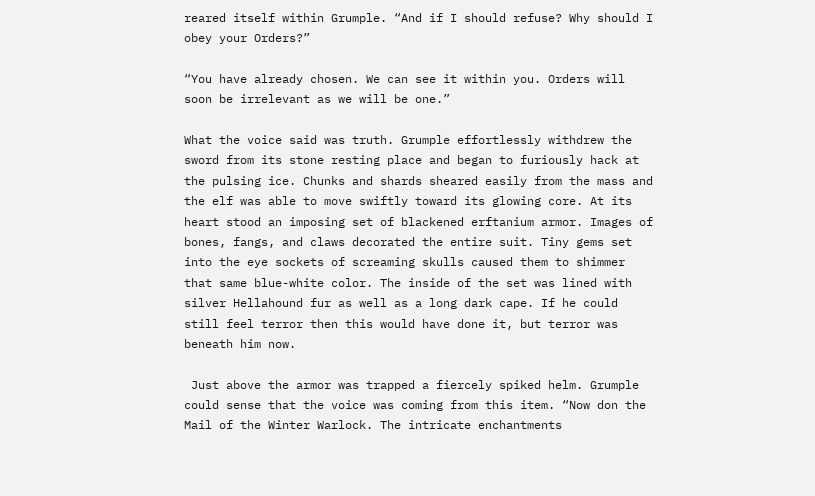reared itself within Grumple. “And if I should refuse? Why should I obey your Orders?”

“You have already chosen. We can see it within you. Orders will soon be irrelevant as we will be one.”

What the voice said was truth. Grumple effortlessly withdrew the sword from its stone resting place and began to furiously hack at the pulsing ice. Chunks and shards sheared easily from the mass and the elf was able to move swiftly toward its glowing core. At its heart stood an imposing set of blackened erftanium armor. Images of bones, fangs, and claws decorated the entire suit. Tiny gems set into the eye sockets of screaming skulls caused them to shimmer that same blue-white color. The inside of the set was lined with silver Hellahound fur as well as a long dark cape. If he could still feel terror then this would have done it, but terror was beneath him now.

 Just above the armor was trapped a fiercely spiked helm. Grumple could sense that the voice was coming from this item. “Now don the Mail of the Winter Warlock. The intricate enchantments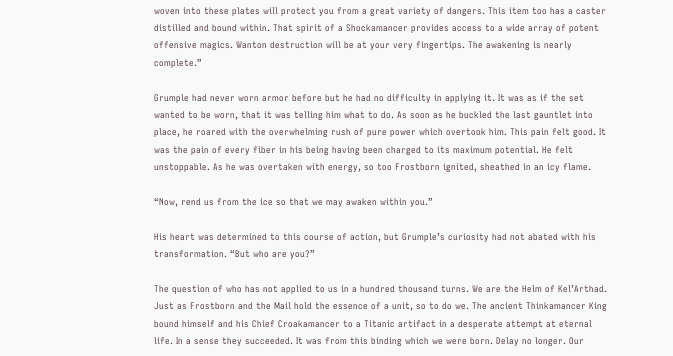woven into these plates will protect you from a great variety of dangers. This item too has a caster distilled and bound within. That spirit of a Shockamancer provides access to a wide array of potent offensive magics. Wanton destruction will be at your very fingertips. The awakening is nearly complete.”

Grumple had never worn armor before but he had no difficulty in applying it. It was as if the set wanted to be worn, that it was telling him what to do. As soon as he buckled the last gauntlet into place, he roared with the overwhelming rush of pure power which overtook him. This pain felt good. It was the pain of every fiber in his being having been charged to its maximum potential. He felt unstoppable. As he was overtaken with energy, so too Frostborn ignited, sheathed in an icy flame.

“Now, rend us from the ice so that we may awaken within you.”

His heart was determined to this course of action, but Grumple’s curiosity had not abated with his transformation. “But who are you?”

The question of who has not applied to us in a hundred thousand turns. We are the Helm of Kel’Arthad. Just as Frostborn and the Mail hold the essence of a unit, so to do we. The ancient Thinkamancer King bound himself and his Chief Croakamancer to a Titanic artifact in a desperate attempt at eternal life. In a sense they succeeded. It was from this binding which we were born. Delay no longer. Our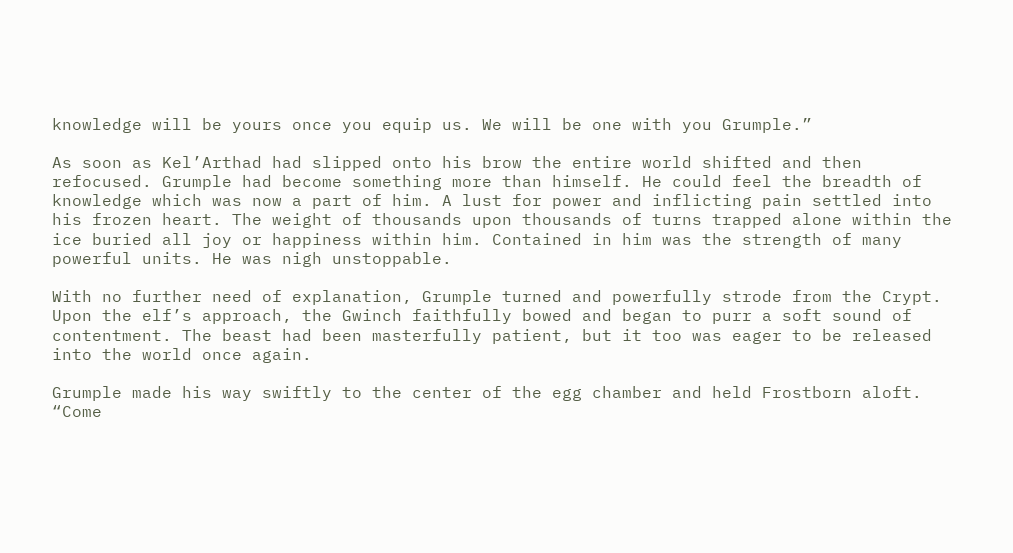knowledge will be yours once you equip us. We will be one with you Grumple.”

As soon as Kel’Arthad had slipped onto his brow the entire world shifted and then refocused. Grumple had become something more than himself. He could feel the breadth of knowledge which was now a part of him. A lust for power and inflicting pain settled into his frozen heart. The weight of thousands upon thousands of turns trapped alone within the ice buried all joy or happiness within him. Contained in him was the strength of many powerful units. He was nigh unstoppable.

With no further need of explanation, Grumple turned and powerfully strode from the Crypt. Upon the elf’s approach, the Gwinch faithfully bowed and began to purr a soft sound of contentment. The beast had been masterfully patient, but it too was eager to be released into the world once again.

Grumple made his way swiftly to the center of the egg chamber and held Frostborn aloft. “Come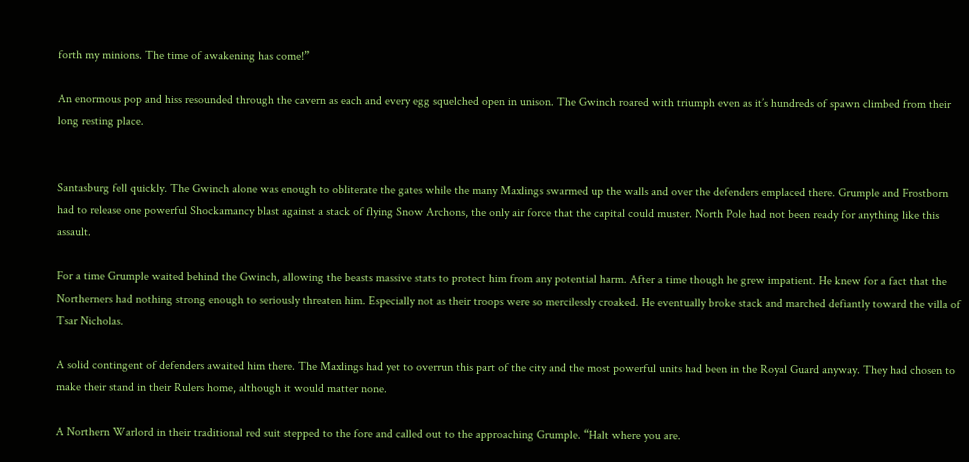forth my minions. The time of awakening has come!”

An enormous pop and hiss resounded through the cavern as each and every egg squelched open in unison. The Gwinch roared with triumph even as it’s hundreds of spawn climbed from their long resting place.


Santasburg fell quickly. The Gwinch alone was enough to obliterate the gates while the many Maxlings swarmed up the walls and over the defenders emplaced there. Grumple and Frostborn had to release one powerful Shockamancy blast against a stack of flying Snow Archons, the only air force that the capital could muster. North Pole had not been ready for anything like this assault.

For a time Grumple waited behind the Gwinch, allowing the beasts massive stats to protect him from any potential harm. After a time though he grew impatient. He knew for a fact that the Northerners had nothing strong enough to seriously threaten him. Especially not as their troops were so mercilessly croaked. He eventually broke stack and marched defiantly toward the villa of Tsar Nicholas.

A solid contingent of defenders awaited him there. The Maxlings had yet to overrun this part of the city and the most powerful units had been in the Royal Guard anyway. They had chosen to make their stand in their Rulers home, although it would matter none.

A Northern Warlord in their traditional red suit stepped to the fore and called out to the approaching Grumple. “Halt where you are.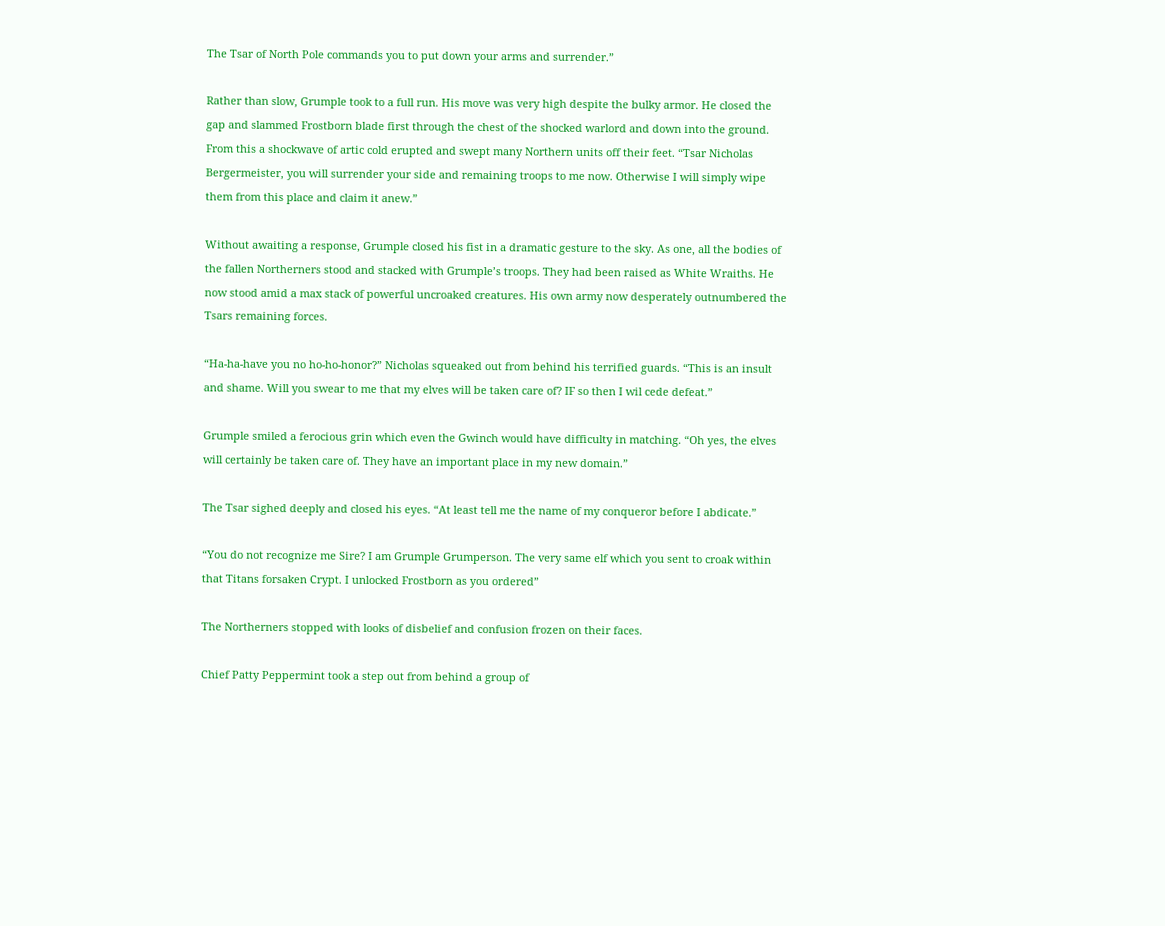The Tsar of North Pole commands you to put down your arms and surrender.”

Rather than slow, Grumple took to a full run. His move was very high despite the bulky armor. He closed the gap and slammed Frostborn blade first through the chest of the shocked warlord and down into the ground. From this a shockwave of artic cold erupted and swept many Northern units off their feet. “Tsar Nicholas Bergermeister, you will surrender your side and remaining troops to me now. Otherwise I will simply wipe them from this place and claim it anew.”

Without awaiting a response, Grumple closed his fist in a dramatic gesture to the sky. As one, all the bodies of the fallen Northerners stood and stacked with Grumple’s troops. They had been raised as White Wraiths. He now stood amid a max stack of powerful uncroaked creatures. His own army now desperately outnumbered the Tsars remaining forces.

“Ha-ha-have you no ho-ho-honor?” Nicholas squeaked out from behind his terrified guards. “This is an insult and shame. Will you swear to me that my elves will be taken care of? IF so then I wil cede defeat.”

Grumple smiled a ferocious grin which even the Gwinch would have difficulty in matching. “Oh yes, the elves will certainly be taken care of. They have an important place in my new domain.”

The Tsar sighed deeply and closed his eyes. “At least tell me the name of my conqueror before I abdicate.”

“You do not recognize me Sire? I am Grumple Grumperson. The very same elf which you sent to croak within that Titans forsaken Crypt. I unlocked Frostborn as you ordered”

The Northerners stopped with looks of disbelief and confusion frozen on their faces.

Chief Patty Peppermint took a step out from behind a group of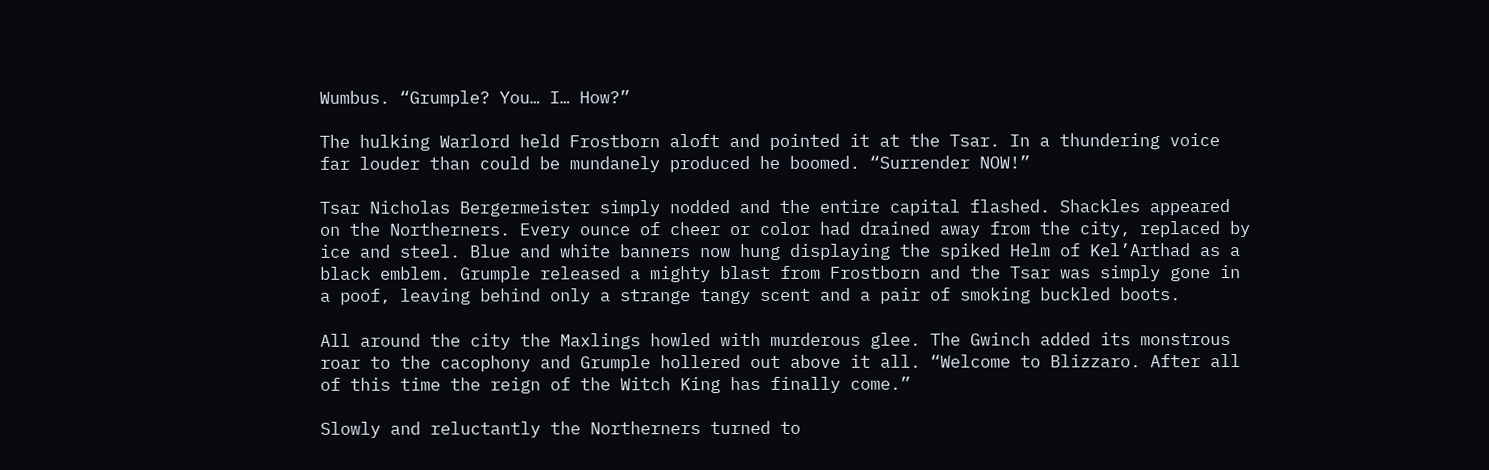Wumbus. “Grumple? You… I… How?”

The hulking Warlord held Frostborn aloft and pointed it at the Tsar. In a thundering voice far louder than could be mundanely produced he boomed. “Surrender NOW!”

Tsar Nicholas Bergermeister simply nodded and the entire capital flashed. Shackles appeared on the Northerners. Every ounce of cheer or color had drained away from the city, replaced by ice and steel. Blue and white banners now hung displaying the spiked Helm of Kel’Arthad as a black emblem. Grumple released a mighty blast from Frostborn and the Tsar was simply gone in a poof, leaving behind only a strange tangy scent and a pair of smoking buckled boots.

All around the city the Maxlings howled with murderous glee. The Gwinch added its monstrous roar to the cacophony and Grumple hollered out above it all. “Welcome to Blizzaro. After all of this time the reign of the Witch King has finally come.”

Slowly and reluctantly the Northerners turned to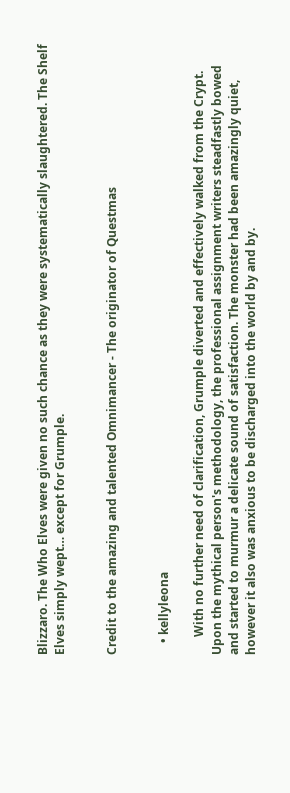Blizzaro. The Who Elves were given no such chance as they were systematically slaughtered. The Shelf Elves simply wept… except for Grumple.


Credit to the amazing and talented Omnimancer - The originator of Questmas


    • kellyleona

      With no further need of clarification, Grumple diverted and effectively walked from the Crypt. Upon the mythical person's methodology, the professional assignment writers steadfastly bowed and started to murmur a delicate sound of satisfaction. The monster had been amazingly quiet, however it also was anxious to be discharged into the world by and by.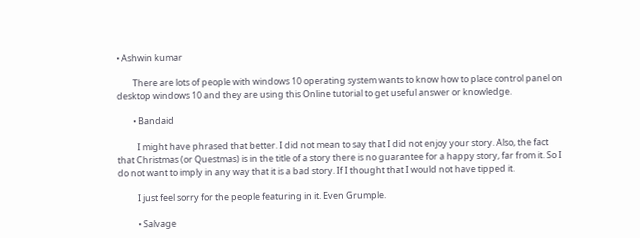• Ashwin kumar

        There are lots of people with windows 10 operating system wants to know how to place control panel on desktop windows 10 and they are using this Online tutorial to get useful answer or knowledge.

        • Bandaid

          I might have phrased that better. I did not mean to say that I did not enjoy your story. Also, the fact that Christmas (or Questmas) is in the title of a story there is no guarantee for a happy story, far from it. So I do not want to imply in any way that it is a bad story. If I thought that I would not have tipped it.

          I just feel sorry for the people featuring in it. Even Grumple.

          • Salvage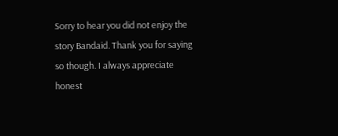Sorry to hear you did not enjoy the story Bandaid. Thank you for saying so though. I always appreciate honest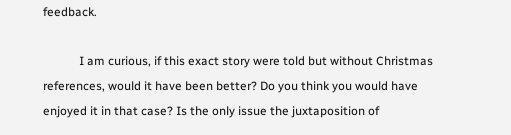feedback.

            I am curious, if this exact story were told but without Christmas references, would it have been better? Do you think you would have enjoyed it in that case? Is the only issue the juxtaposition of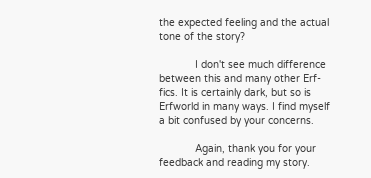the expected feeling and the actual tone of the story?

            I don't see much difference between this and many other Erf-fics. It is certainly dark, but so is Erfworld in many ways. I find myself a bit confused by your concerns.

            Again, thank you for your feedback and reading my story.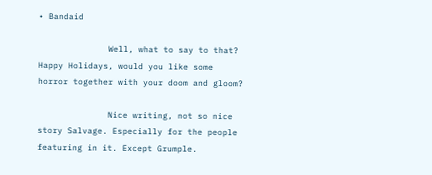• Bandaid

              Well, what to say to that? Happy Holidays, would you like some horror together with your doom and gloom?

              Nice writing, not so nice story Salvage. Especially for the people featuring in it. Except Grumple.